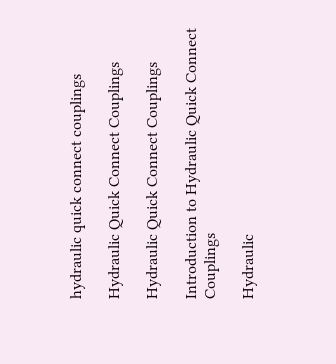hydraulic quick connect couplings

Hydraulic Quick Connect Couplings

Hydraulic Quick Connect Couplings

Introduction to Hydraulic Quick Connect Couplings

Hydraulic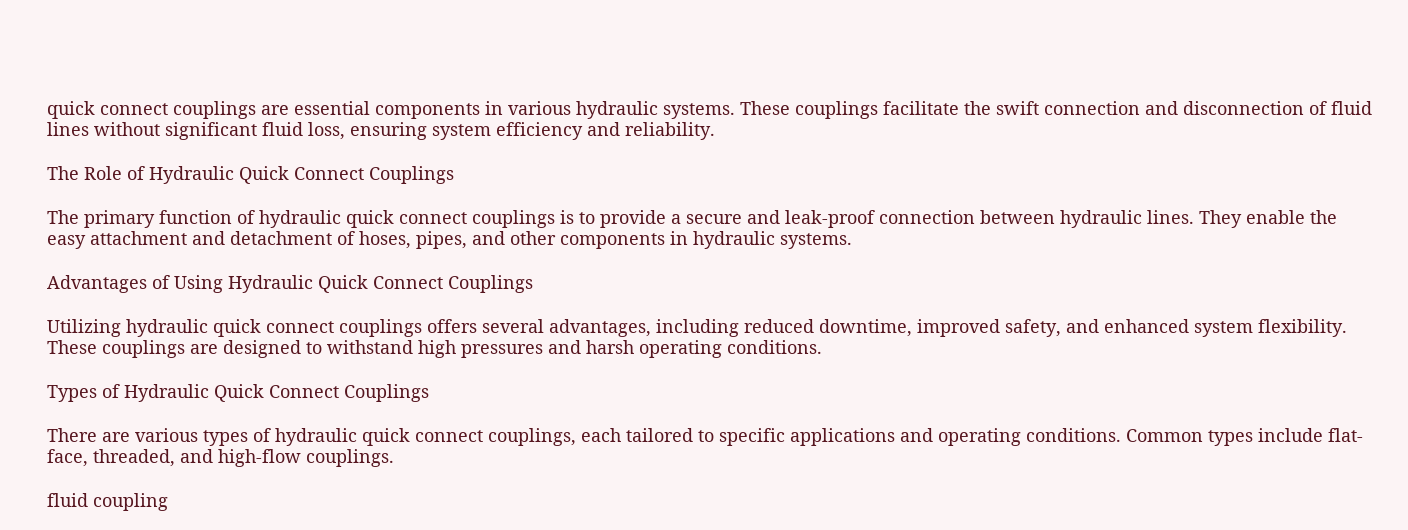quick connect couplings are essential components in various hydraulic systems. These couplings facilitate the swift connection and disconnection of fluid lines without significant fluid loss, ensuring system efficiency and reliability.

The Role of Hydraulic Quick Connect Couplings

The primary function of hydraulic quick connect couplings is to provide a secure and leak-proof connection between hydraulic lines. They enable the easy attachment and detachment of hoses, pipes, and other components in hydraulic systems.

Advantages of Using Hydraulic Quick Connect Couplings

Utilizing hydraulic quick connect couplings offers several advantages, including reduced downtime, improved safety, and enhanced system flexibility. These couplings are designed to withstand high pressures and harsh operating conditions.

Types of Hydraulic Quick Connect Couplings

There are various types of hydraulic quick connect couplings, each tailored to specific applications and operating conditions. Common types include flat-face, threaded, and high-flow couplings.

fluid coupling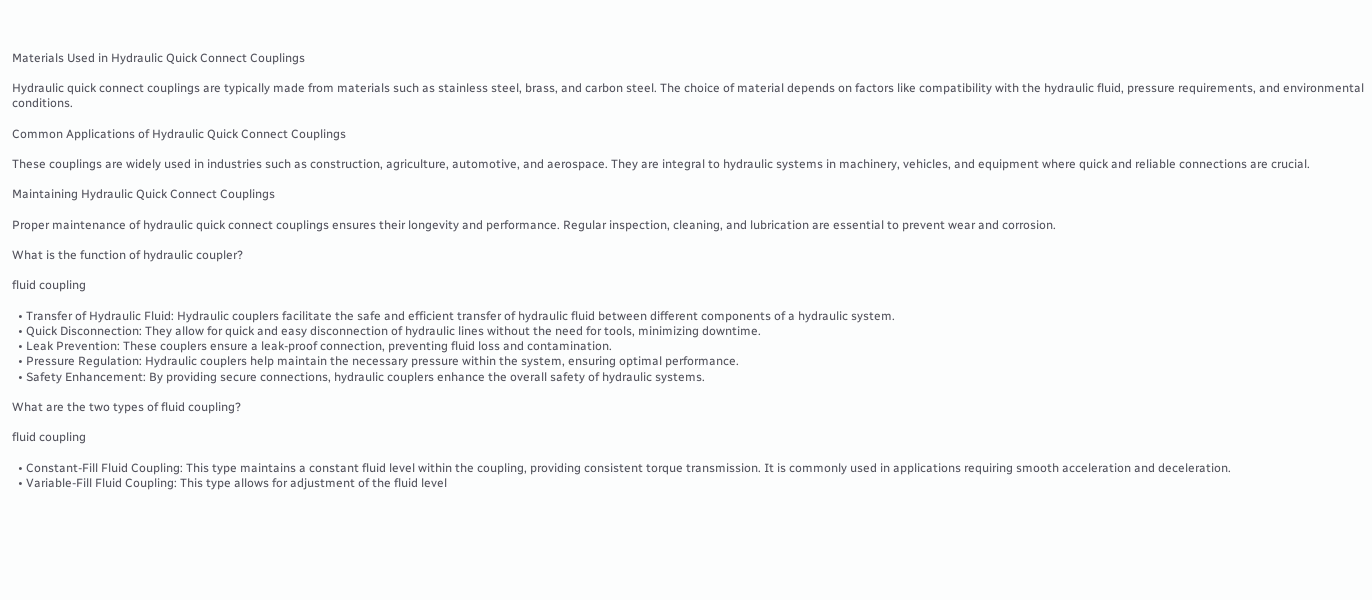Materials Used in Hydraulic Quick Connect Couplings

Hydraulic quick connect couplings are typically made from materials such as stainless steel, brass, and carbon steel. The choice of material depends on factors like compatibility with the hydraulic fluid, pressure requirements, and environmental conditions.

Common Applications of Hydraulic Quick Connect Couplings

These couplings are widely used in industries such as construction, agriculture, automotive, and aerospace. They are integral to hydraulic systems in machinery, vehicles, and equipment where quick and reliable connections are crucial.

Maintaining Hydraulic Quick Connect Couplings

Proper maintenance of hydraulic quick connect couplings ensures their longevity and performance. Regular inspection, cleaning, and lubrication are essential to prevent wear and corrosion.

What is the function of hydraulic coupler?

fluid coupling

  • Transfer of Hydraulic Fluid: Hydraulic couplers facilitate the safe and efficient transfer of hydraulic fluid between different components of a hydraulic system.
  • Quick Disconnection: They allow for quick and easy disconnection of hydraulic lines without the need for tools, minimizing downtime.
  • Leak Prevention: These couplers ensure a leak-proof connection, preventing fluid loss and contamination.
  • Pressure Regulation: Hydraulic couplers help maintain the necessary pressure within the system, ensuring optimal performance.
  • Safety Enhancement: By providing secure connections, hydraulic couplers enhance the overall safety of hydraulic systems.

What are the two types of fluid coupling?

fluid coupling

  • Constant-Fill Fluid Coupling: This type maintains a constant fluid level within the coupling, providing consistent torque transmission. It is commonly used in applications requiring smooth acceleration and deceleration.
  • Variable-Fill Fluid Coupling: This type allows for adjustment of the fluid level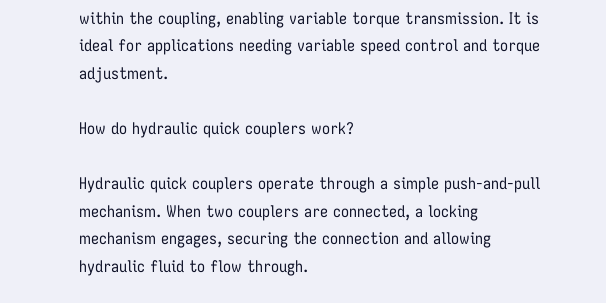within the coupling, enabling variable torque transmission. It is ideal for applications needing variable speed control and torque adjustment.

How do hydraulic quick couplers work?

Hydraulic quick couplers operate through a simple push-and-pull mechanism. When two couplers are connected, a locking mechanism engages, securing the connection and allowing hydraulic fluid to flow through.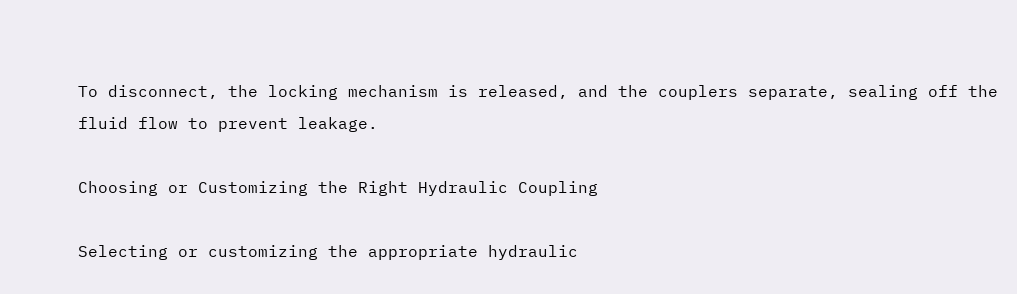To disconnect, the locking mechanism is released, and the couplers separate, sealing off the fluid flow to prevent leakage.

Choosing or Customizing the Right Hydraulic Coupling

Selecting or customizing the appropriate hydraulic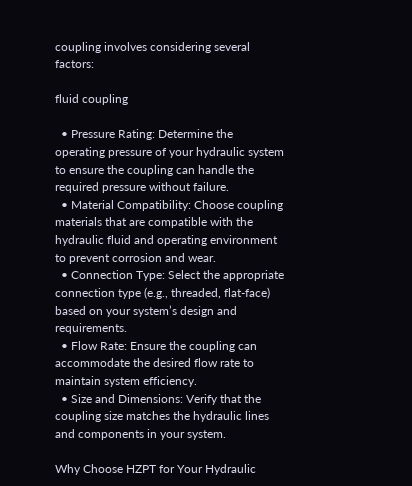coupling involves considering several factors:

fluid coupling

  • Pressure Rating: Determine the operating pressure of your hydraulic system to ensure the coupling can handle the required pressure without failure.
  • Material Compatibility: Choose coupling materials that are compatible with the hydraulic fluid and operating environment to prevent corrosion and wear.
  • Connection Type: Select the appropriate connection type (e.g., threaded, flat-face) based on your system’s design and requirements.
  • Flow Rate: Ensure the coupling can accommodate the desired flow rate to maintain system efficiency.
  • Size and Dimensions: Verify that the coupling size matches the hydraulic lines and components in your system.

Why Choose HZPT for Your Hydraulic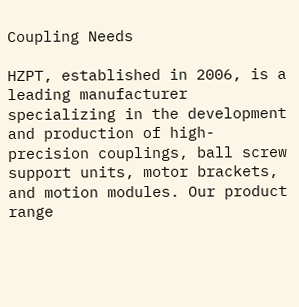Coupling Needs

HZPT, established in 2006, is a leading manufacturer specializing in the development and production of high-precision couplings, ball screw support units, motor brackets, and motion modules. Our product range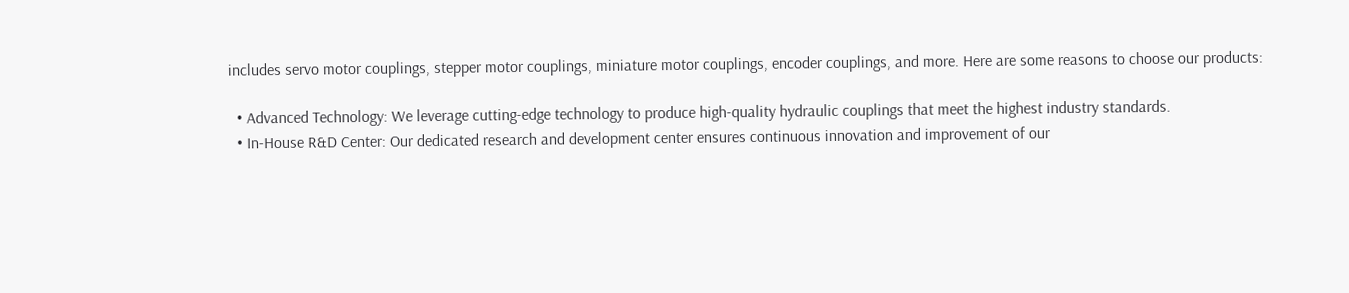includes servo motor couplings, stepper motor couplings, miniature motor couplings, encoder couplings, and more. Here are some reasons to choose our products:

  • Advanced Technology: We leverage cutting-edge technology to produce high-quality hydraulic couplings that meet the highest industry standards.
  • In-House R&D Center: Our dedicated research and development center ensures continuous innovation and improvement of our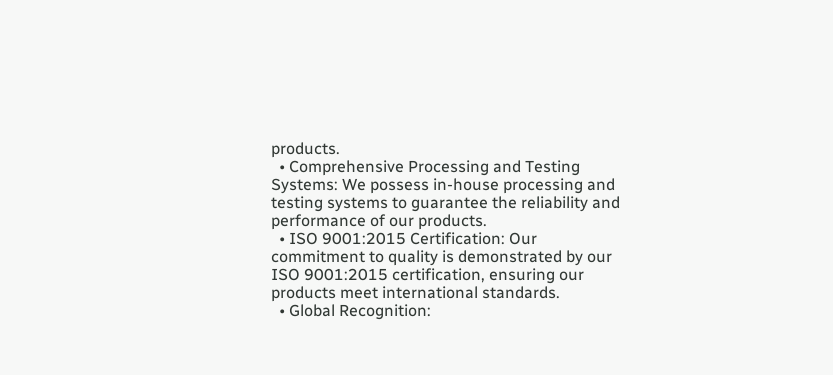products.
  • Comprehensive Processing and Testing Systems: We possess in-house processing and testing systems to guarantee the reliability and performance of our products.
  • ISO 9001:2015 Certification: Our commitment to quality is demonstrated by our ISO 9001:2015 certification, ensuring our products meet international standards.
  • Global Recognition: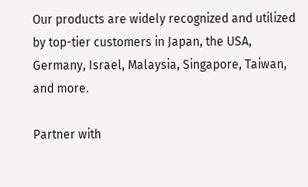Our products are widely recognized and utilized by top-tier customers in Japan, the USA, Germany, Israel, Malaysia, Singapore, Taiwan, and more.

Partner with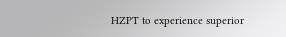HZPT to experience superior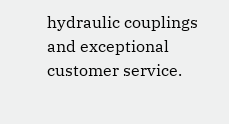hydraulic couplings and exceptional customer service.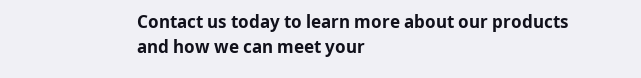Contact us today to learn more about our products and how we can meet your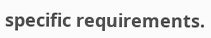specific requirements.